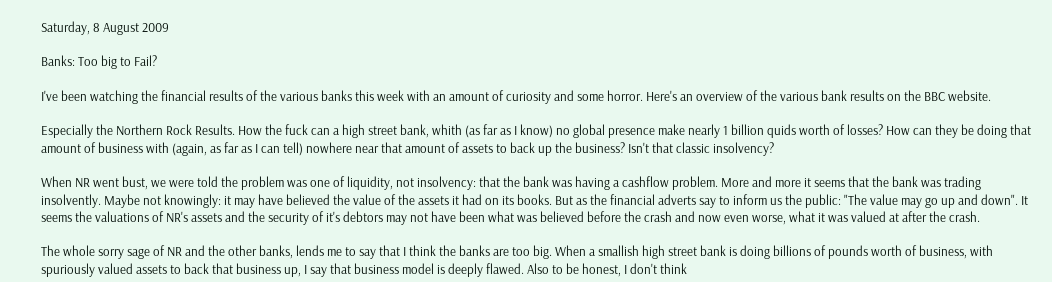Saturday, 8 August 2009

Banks: Too big to Fail?

I've been watching the financial results of the various banks this week with an amount of curiosity and some horror. Here's an overview of the various bank results on the BBC website.

Especially the Northern Rock Results. How the fuck can a high street bank, whith (as far as I know) no global presence make nearly 1 billion quids worth of losses? How can they be doing that amount of business with (again, as far as I can tell) nowhere near that amount of assets to back up the business? Isn't that classic insolvency?

When NR went bust, we were told the problem was one of liquidity, not insolvency: that the bank was having a cashflow problem. More and more it seems that the bank was trading insolvently. Maybe not knowingly: it may have believed the value of the assets it had on its books. But as the financial adverts say to inform us the public: "The value may go up and down". It seems the valuations of NR's assets and the security of it's debtors may not have been what was believed before the crash and now even worse, what it was valued at after the crash.

The whole sorry sage of NR and the other banks, lends me to say that I think the banks are too big. When a smallish high street bank is doing billions of pounds worth of business, with spuriously valued assets to back that business up, I say that business model is deeply flawed. Also to be honest, I don't think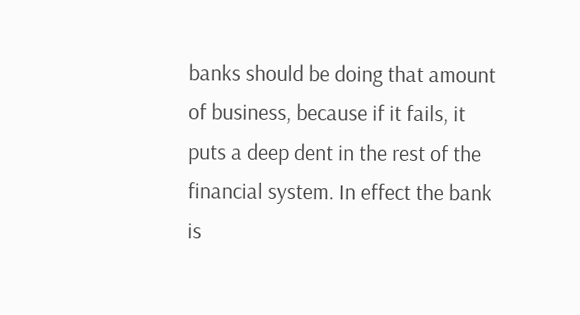banks should be doing that amount of business, because if it fails, it puts a deep dent in the rest of the financial system. In effect the bank is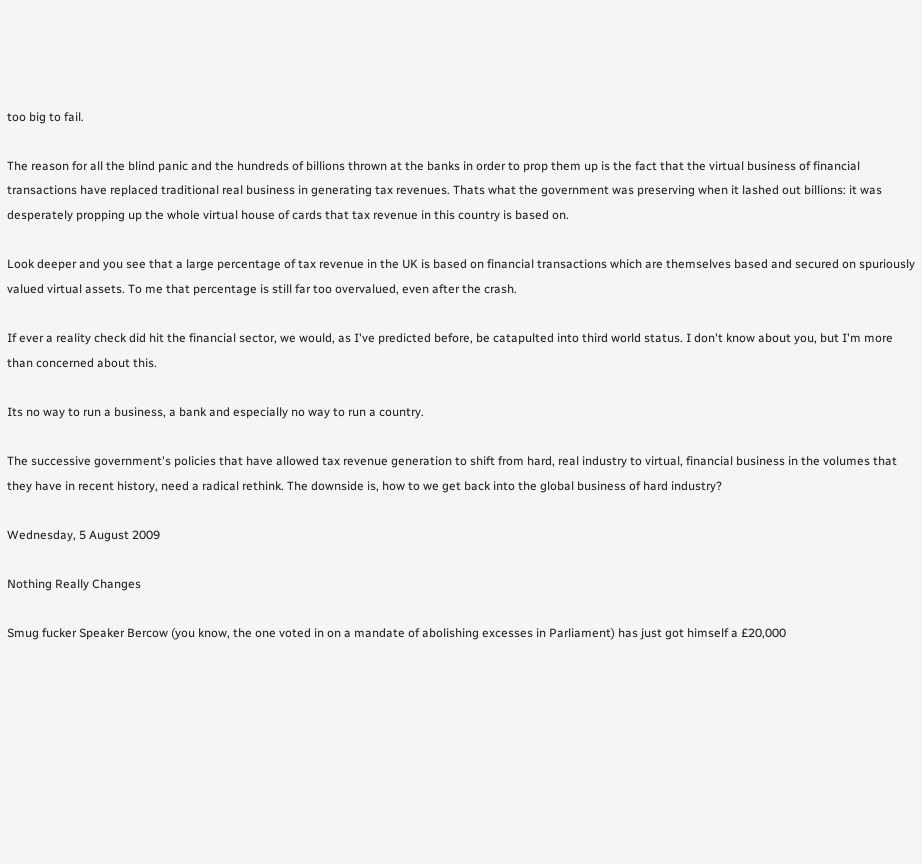too big to fail.

The reason for all the blind panic and the hundreds of billions thrown at the banks in order to prop them up is the fact that the virtual business of financial transactions have replaced traditional real business in generating tax revenues. Thats what the government was preserving when it lashed out billions: it was desperately propping up the whole virtual house of cards that tax revenue in this country is based on.

Look deeper and you see that a large percentage of tax revenue in the UK is based on financial transactions which are themselves based and secured on spuriously valued virtual assets. To me that percentage is still far too overvalued, even after the crash.

If ever a reality check did hit the financial sector, we would, as I've predicted before, be catapulted into third world status. I don't know about you, but I'm more than concerned about this.

Its no way to run a business, a bank and especially no way to run a country.

The successive government's policies that have allowed tax revenue generation to shift from hard, real industry to virtual, financial business in the volumes that they have in recent history, need a radical rethink. The downside is, how to we get back into the global business of hard industry?

Wednesday, 5 August 2009

Nothing Really Changes

Smug fucker Speaker Bercow (you know, the one voted in on a mandate of abolishing excesses in Parliament) has just got himself a £20,000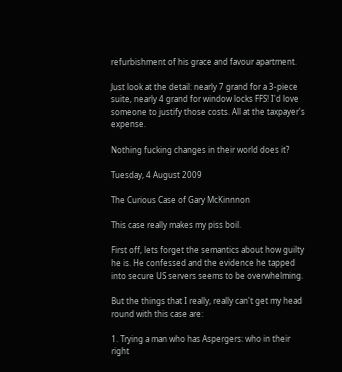refurbishment of his grace and favour apartment.

Just look at the detail: nearly 7 grand for a 3-piece suite, nearly 4 grand for window locks FFS! I'd love someone to justify those costs. All at the taxpayer's expense.

Nothing fucking changes in their world does it?

Tuesday, 4 August 2009

The Curious Case of Gary McKinnnon

This case really makes my piss boil.

First off, lets forget the semantics about how guilty he is. He confessed and the evidence he tapped into secure US servers seems to be overwhelming.

But the things that I really, really can't get my head round with this case are:

1. Trying a man who has Aspergers: who in their right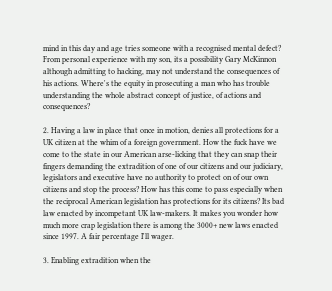mind in this day and age tries someone with a recognised mental defect? From personal experience with my son, its a possibility Gary McKinnon although admitting to hacking, may not understand the consequences of his actions. Where's the equity in prosecuting a man who has trouble understanding the whole abstract concept of justice, of actions and consequences?

2. Having a law in place that once in motion, denies all protections for a UK citizen at the whim of a foreign government. How the fuck have we come to the state in our American arse-licking that they can snap their fingers demanding the extradition of one of our citizens and our judiciary, legislators and executive have no authority to protect on of our own citizens and stop the process? How has this come to pass especially when the reciprocal American legislation has protections for its citizens? Its bad law enacted by incompetant UK law-makers. It makes you wonder how much more crap legislation there is among the 3000+ new laws enacted since 1997. A fair percentage I'll wager.

3. Enabling extradition when the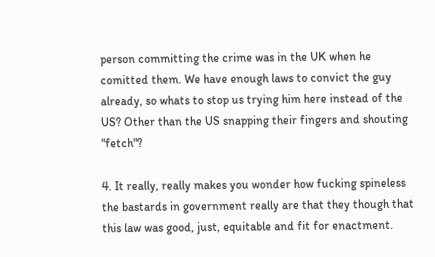person committing the crime was in the UK when he comitted them. We have enough laws to convict the guy already, so whats to stop us trying him here instead of the US? Other than the US snapping their fingers and shouting "fetch"?

4. It really, really makes you wonder how fucking spineless the bastards in government really are that they though that this law was good, just, equitable and fit for enactment.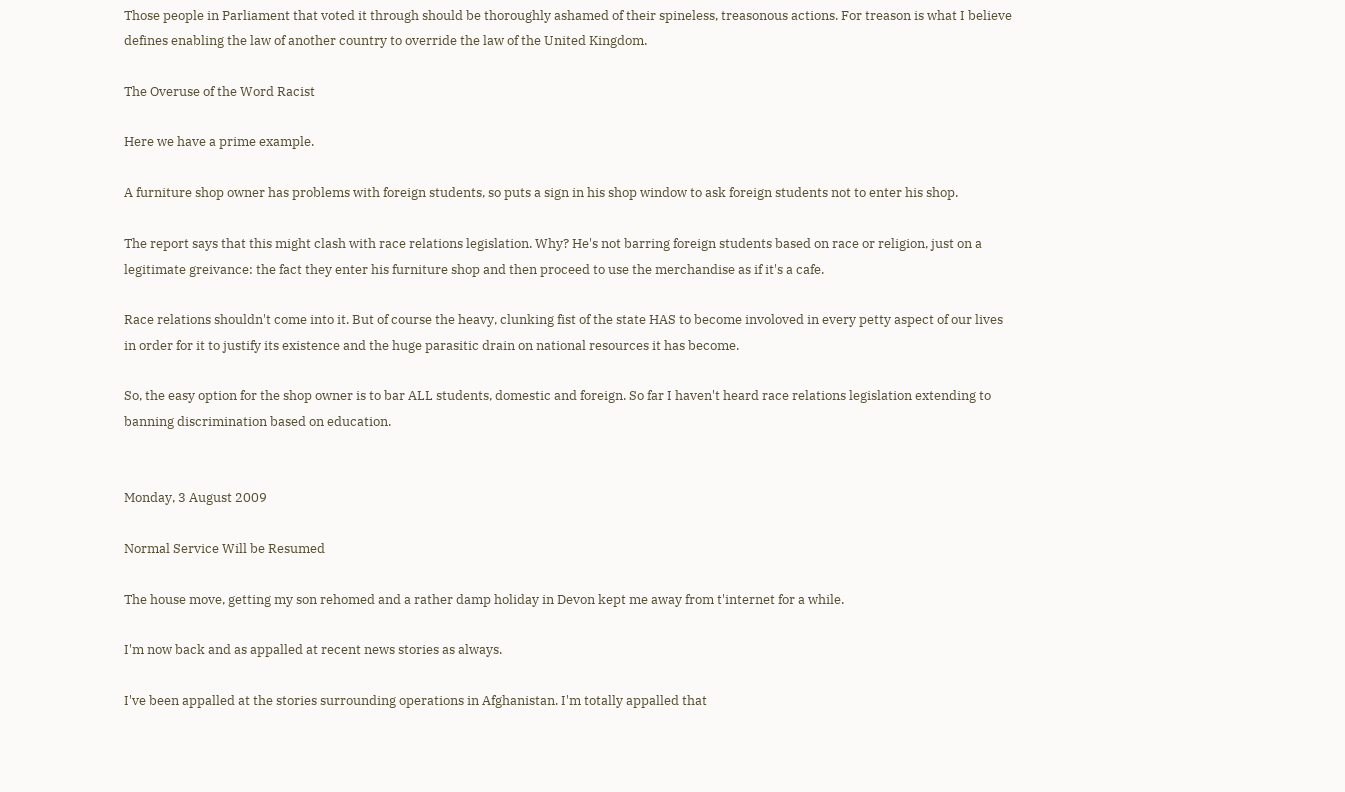Those people in Parliament that voted it through should be thoroughly ashamed of their spineless, treasonous actions. For treason is what I believe defines enabling the law of another country to override the law of the United Kingdom.

The Overuse of the Word Racist

Here we have a prime example.

A furniture shop owner has problems with foreign students, so puts a sign in his shop window to ask foreign students not to enter his shop.

The report says that this might clash with race relations legislation. Why? He's not barring foreign students based on race or religion, just on a legitimate greivance: the fact they enter his furniture shop and then proceed to use the merchandise as if it's a cafe.

Race relations shouldn't come into it. But of course the heavy, clunking fist of the state HAS to become involoved in every petty aspect of our lives in order for it to justify its existence and the huge parasitic drain on national resources it has become.

So, the easy option for the shop owner is to bar ALL students, domestic and foreign. So far I haven't heard race relations legislation extending to banning discrimination based on education.


Monday, 3 August 2009

Normal Service Will be Resumed

The house move, getting my son rehomed and a rather damp holiday in Devon kept me away from t'internet for a while.

I'm now back and as appalled at recent news stories as always.

I've been appalled at the stories surrounding operations in Afghanistan. I'm totally appalled that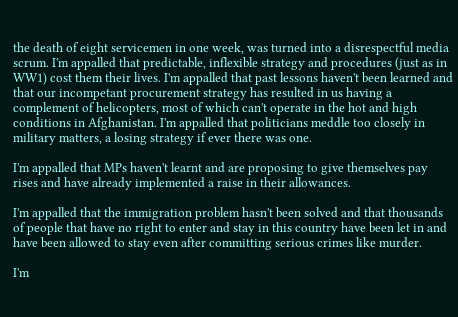the death of eight servicemen in one week, was turned into a disrespectful media scrum. I'm appalled that predictable, inflexible strategy and procedures (just as in WW1) cost them their lives. I'm appalled that past lessons haven't been learned and that our incompetant procurement strategy has resulted in us having a complement of helicopters, most of which can't operate in the hot and high conditions in Afghanistan. I'm appalled that politicians meddle too closely in military matters, a losing strategy if ever there was one.

I'm appalled that MPs haven't learnt and are proposing to give themselves pay rises and have already implemented a raise in their allowances.

I'm appalled that the immigration problem hasn't been solved and that thousands of people that have no right to enter and stay in this country have been let in and have been allowed to stay even after committing serious crimes like murder.

I'm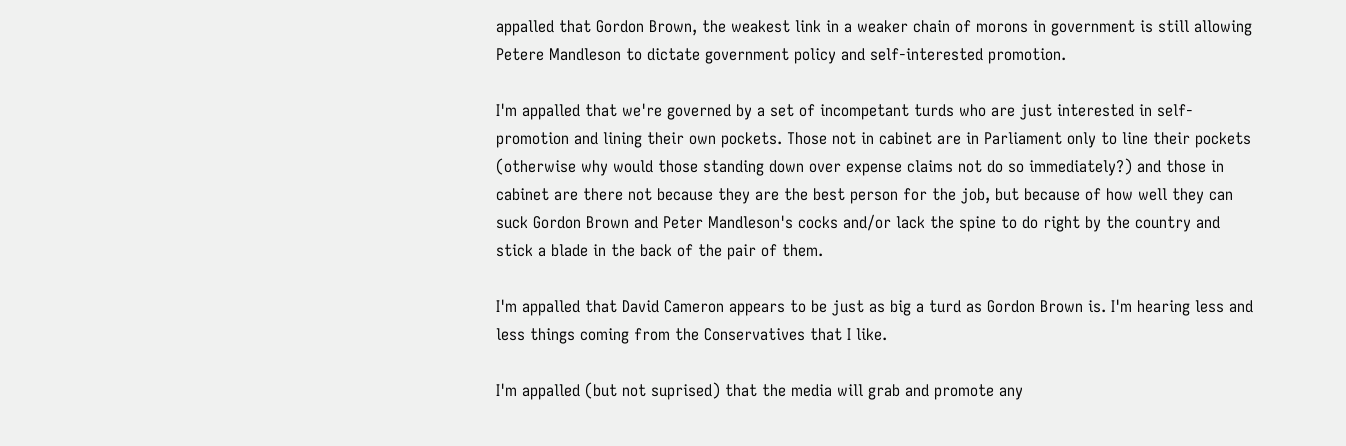appalled that Gordon Brown, the weakest link in a weaker chain of morons in government is still allowing Petere Mandleson to dictate government policy and self-interested promotion.

I'm appalled that we're governed by a set of incompetant turds who are just interested in self-promotion and lining their own pockets. Those not in cabinet are in Parliament only to line their pockets (otherwise why would those standing down over expense claims not do so immediately?) and those in cabinet are there not because they are the best person for the job, but because of how well they can suck Gordon Brown and Peter Mandleson's cocks and/or lack the spine to do right by the country and stick a blade in the back of the pair of them.

I'm appalled that David Cameron appears to be just as big a turd as Gordon Brown is. I'm hearing less and less things coming from the Conservatives that I like.

I'm appalled (but not suprised) that the media will grab and promote any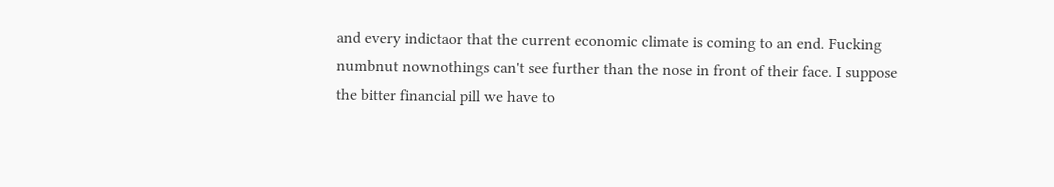and every indictaor that the current economic climate is coming to an end. Fucking numbnut nownothings can't see further than the nose in front of their face. I suppose the bitter financial pill we have to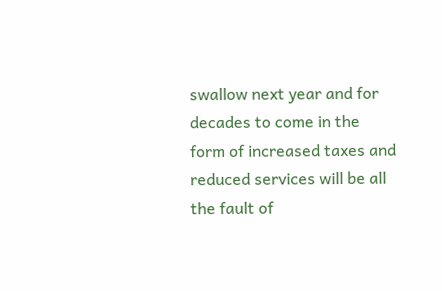swallow next year and for decades to come in the form of increased taxes and reduced services will be all the fault of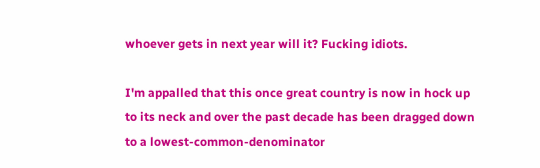whoever gets in next year will it? Fucking idiots.

I'm appalled that this once great country is now in hock up to its neck and over the past decade has been dragged down to a lowest-common-denominator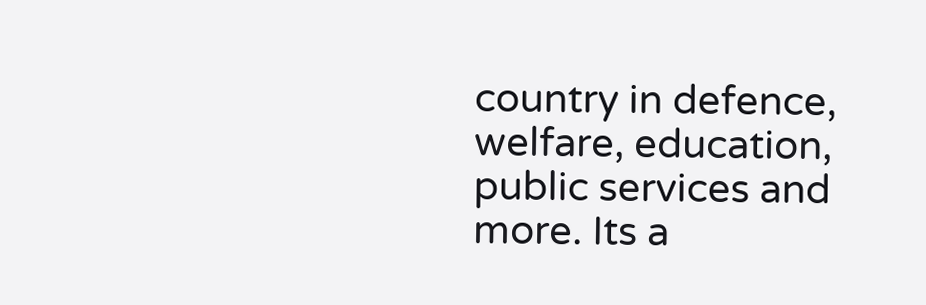country in defence, welfare, education, public services and more. Its a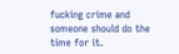fucking crime and someone should do the time for it.